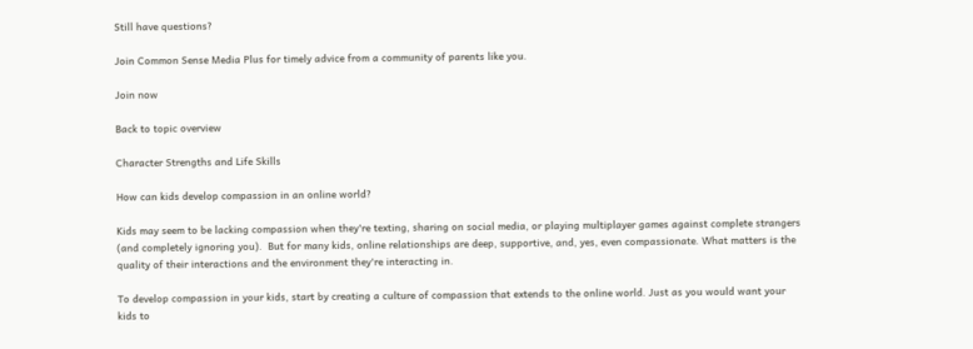Still have questions?

Join Common Sense Media Plus for timely advice from a community of parents like you.

Join now

Back to topic overview

Character Strengths and Life Skills

How can kids develop compassion in an online world?

Kids may seem to be lacking compassion when they're texting, sharing on social media, or playing multiplayer games against complete strangers (and completely ignoring you).  But for many kids, online relationships are deep, supportive, and, yes, even compassionate. What matters is the quality of their interactions and the environment they're interacting in.

To develop compassion in your kids, start by creating a culture of compassion that extends to the online world. Just as you would want your kids to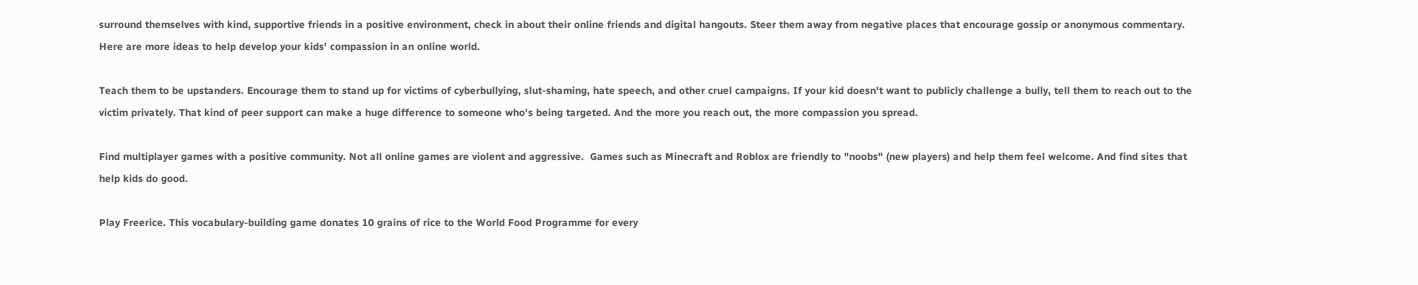surround themselves with kind, supportive friends in a positive environment, check in about their online friends and digital hangouts. Steer them away from negative places that encourage gossip or anonymous commentary. Here are more ideas to help develop your kids' compassion in an online world.

Teach them to be upstanders. Encourage them to stand up for victims of cyberbullying, slut-shaming, hate speech, and other cruel campaigns. If your kid doesn't want to publicly challenge a bully, tell them to reach out to the victim privately. That kind of peer support can make a huge difference to someone who's being targeted. And the more you reach out, the more compassion you spread.

Find multiplayer games with a positive community. Not all online games are violent and aggressive.  Games such as Minecraft and Roblox are friendly to "noobs" (new players) and help them feel welcome. And find sites that help kids do good.

Play Freerice. This vocabulary-building game donates 10 grains of rice to the World Food Programme for every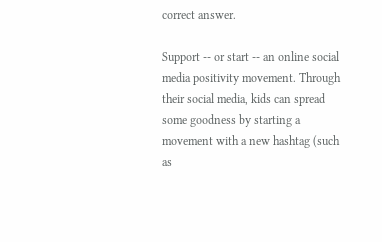correct answer.

Support -- or start -- an online social media positivity movement. Through their social media, kids can spread some goodness by starting a movement with a new hashtag (such as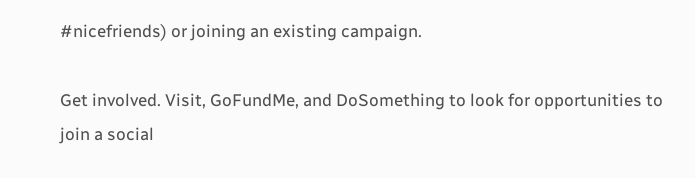#nicefriends) or joining an existing campaign.

Get involved. Visit, GoFundMe, and DoSomething to look for opportunities to join a social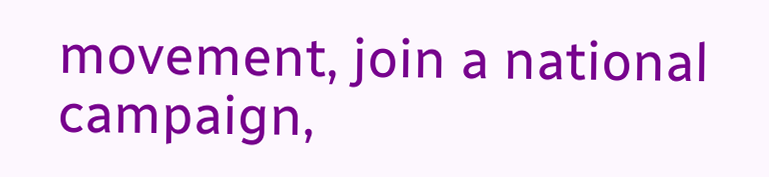movement, join a national campaign,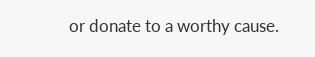or donate to a worthy cause.